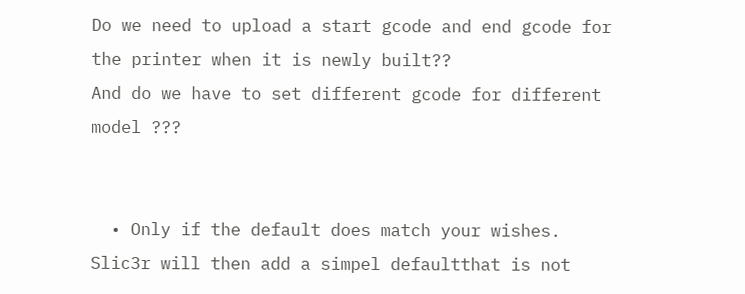Do we need to upload a start gcode and end gcode for the printer when it is newly built??
And do we have to set different gcode for different model ???


  • Only if the default does match your wishes. Slic3r will then add a simpel defaultthat is not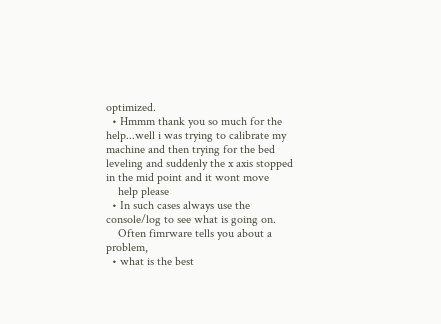optimized.
  • Hmmm thank you so much for the help...well i was trying to calibrate my machine and then trying for the bed leveling and suddenly the x axis stopped in the mid point and it wont move
    help please
  • In such cases always use the console/log to see what is going on.
    Often fimrware tells you about a problem,
  • what is the best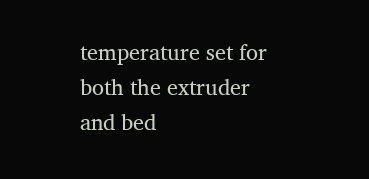temperature set for both the extruder and bed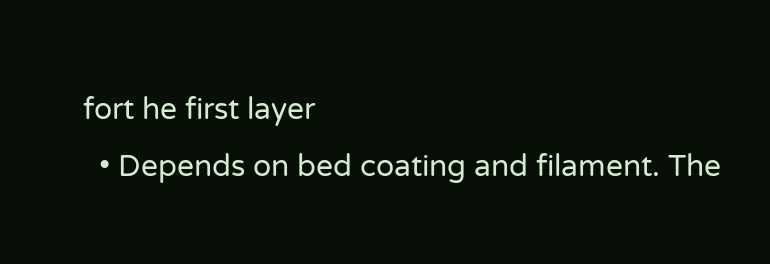fort he first layer
  • Depends on bed coating and filament. The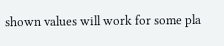shown values will work for some pla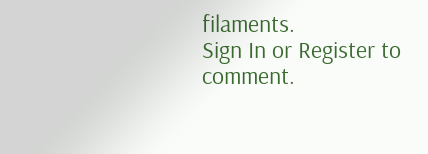filaments.
Sign In or Register to comment.